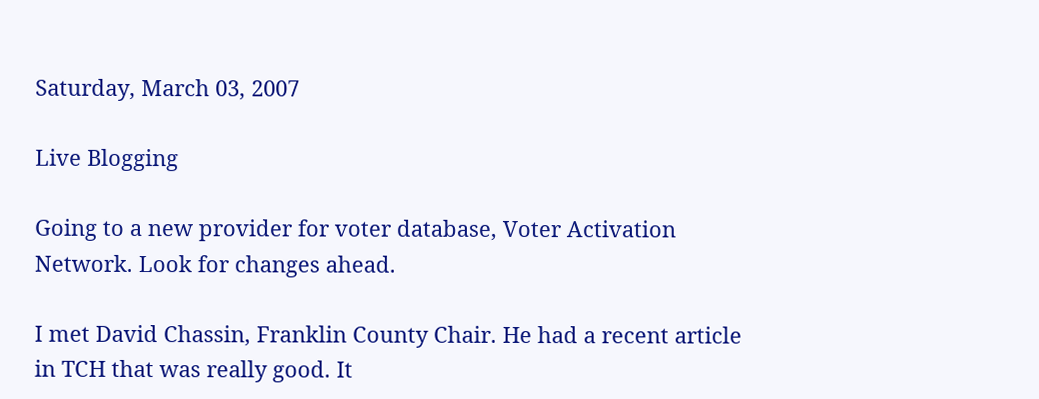Saturday, March 03, 2007

Live Blogging

Going to a new provider for voter database, Voter Activation Network. Look for changes ahead.

I met David Chassin, Franklin County Chair. He had a recent article in TCH that was really good. It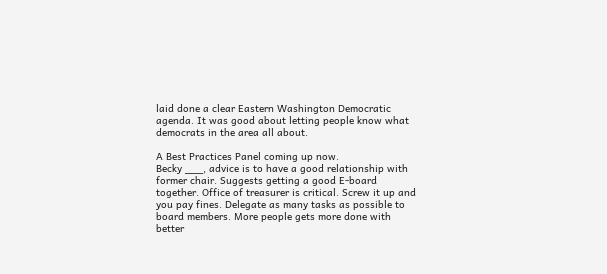laid done a clear Eastern Washington Democratic agenda. It was good about letting people know what democrats in the area all about.

A Best Practices Panel coming up now.
Becky ___, advice is to have a good relationship with former chair. Suggests getting a good E-board together. Office of treasurer is critical. Screw it up and you pay fines. Delegate as many tasks as possible to board members. More people gets more done with better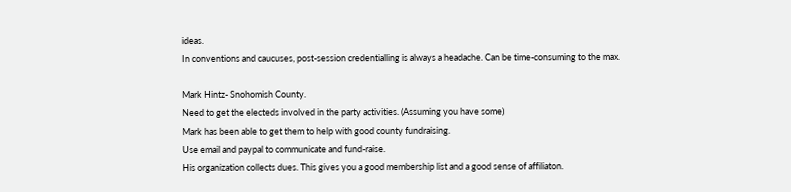ideas.
In conventions and caucuses, post-session credentialling is always a headache. Can be time-consuming to the max.

Mark Hintz- Snohomish County.
Need to get the electeds involved in the party activities. (Assuming you have some)
Mark has been able to get them to help with good county fundraising.
Use email and paypal to communicate and fund-raise.
His organization collects dues. This gives you a good membership list and a good sense of affiliaton.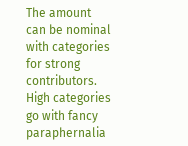The amount can be nominal with categories for strong contributors.
High categories go with fancy paraphernalia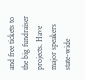and free tickets to the big fundraiser projects. Have major speakers state-wide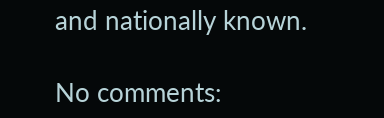and nationally known.

No comments: